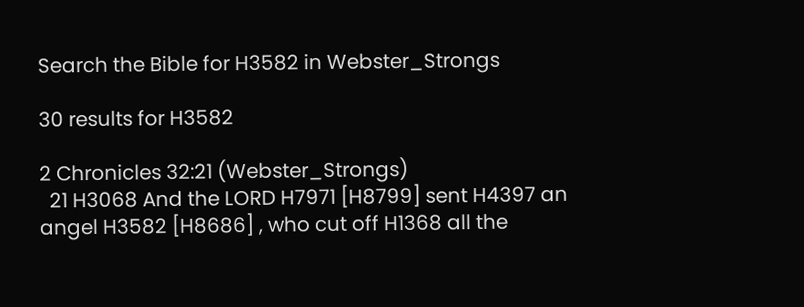Search the Bible for H3582 in Webster_Strongs

30 results for H3582

2 Chronicles 32:21 (Webster_Strongs)
  21 H3068 And the LORD H7971 [H8799] sent H4397 an angel H3582 [H8686] , who cut off H1368 all the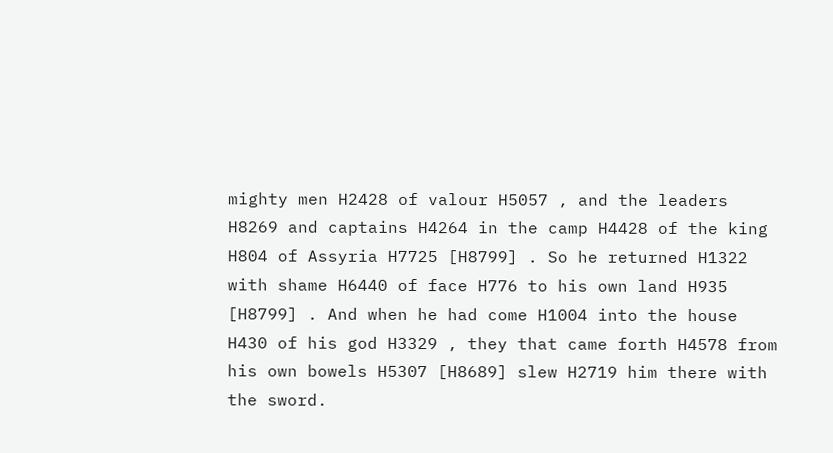mighty men H2428 of valour H5057 , and the leaders H8269 and captains H4264 in the camp H4428 of the king H804 of Assyria H7725 [H8799] . So he returned H1322 with shame H6440 of face H776 to his own land H935 [H8799] . And when he had come H1004 into the house H430 of his god H3329 , they that came forth H4578 from his own bowels H5307 [H8689] slew H2719 him there with the sword.